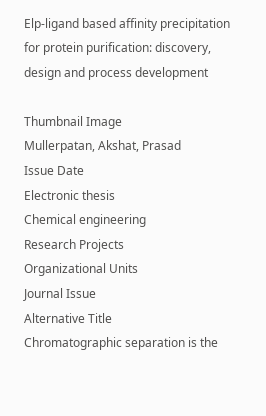Elp-ligand based affinity precipitation for protein purification: discovery, design and process development

Thumbnail Image
Mullerpatan, Akshat, Prasad
Issue Date
Electronic thesis
Chemical engineering
Research Projects
Organizational Units
Journal Issue
Alternative Title
Chromatographic separation is the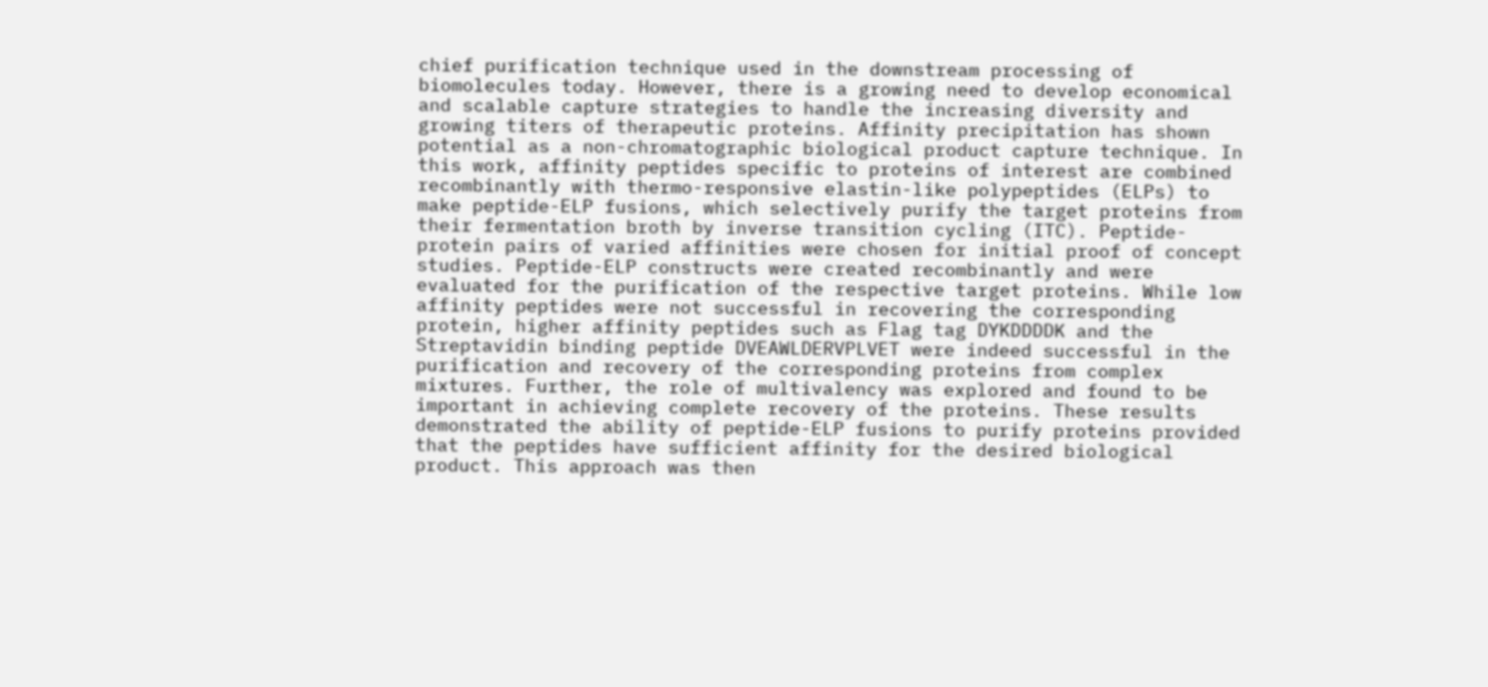chief purification technique used in the downstream processing of biomolecules today. However, there is a growing need to develop economical and scalable capture strategies to handle the increasing diversity and growing titers of therapeutic proteins. Affinity precipitation has shown potential as a non-chromatographic biological product capture technique. In this work, affinity peptides specific to proteins of interest are combined recombinantly with thermo-responsive elastin-like polypeptides (ELPs) to make peptide-ELP fusions, which selectively purify the target proteins from their fermentation broth by inverse transition cycling (ITC). Peptide-protein pairs of varied affinities were chosen for initial proof of concept studies. Peptide-ELP constructs were created recombinantly and were evaluated for the purification of the respective target proteins. While low affinity peptides were not successful in recovering the corresponding protein, higher affinity peptides such as Flag tag DYKDDDDK and the Streptavidin binding peptide DVEAWLDERVPLVET were indeed successful in the purification and recovery of the corresponding proteins from complex mixtures. Further, the role of multivalency was explored and found to be important in achieving complete recovery of the proteins. These results demonstrated the ability of peptide-ELP fusions to purify proteins provided that the peptides have sufficient affinity for the desired biological product. This approach was then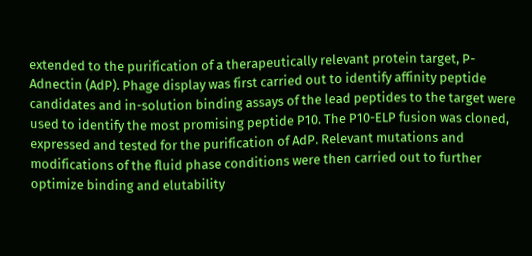extended to the purification of a therapeutically relevant protein target, P-Adnectin (AdP). Phage display was first carried out to identify affinity peptide candidates and in-solution binding assays of the lead peptides to the target were used to identify the most promising peptide P10. The P10-ELP fusion was cloned, expressed and tested for the purification of AdP. Relevant mutations and modifications of the fluid phase conditions were then carried out to further optimize binding and elutability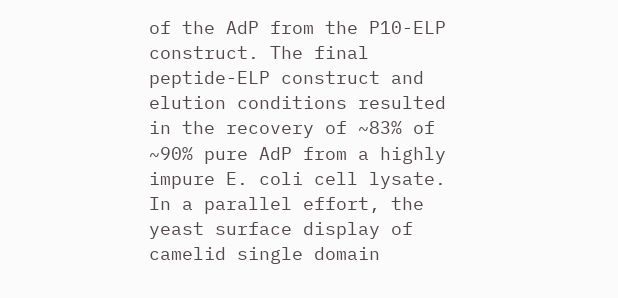of the AdP from the P10-ELP construct. The final peptide-ELP construct and elution conditions resulted in the recovery of ~83% of ~90% pure AdP from a highly impure E. coli cell lysate. In a parallel effort, the yeast surface display of camelid single domain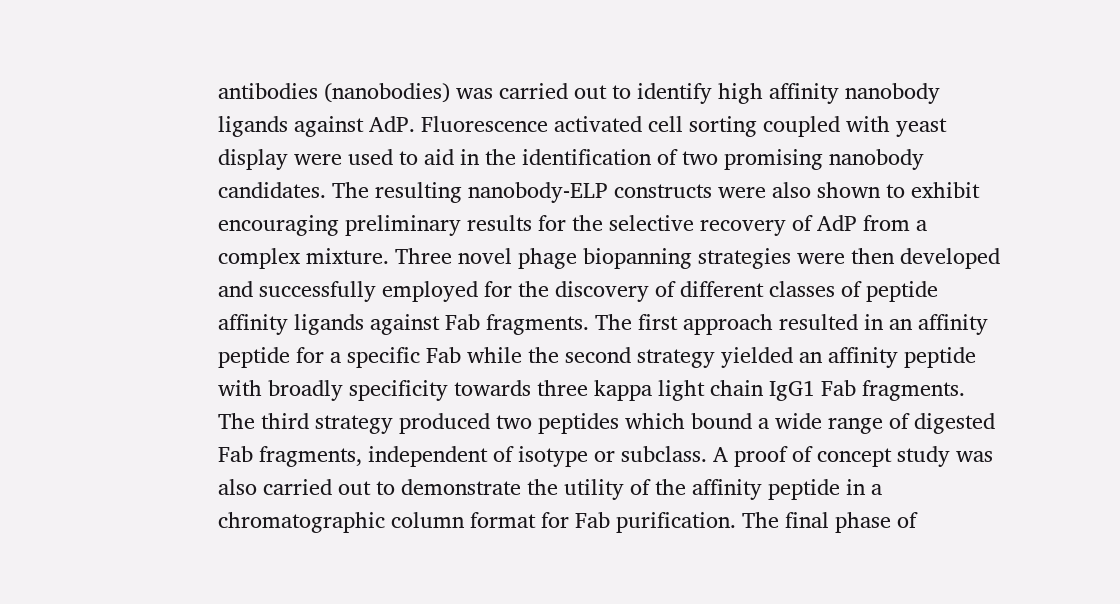antibodies (nanobodies) was carried out to identify high affinity nanobody ligands against AdP. Fluorescence activated cell sorting coupled with yeast display were used to aid in the identification of two promising nanobody candidates. The resulting nanobody-ELP constructs were also shown to exhibit encouraging preliminary results for the selective recovery of AdP from a complex mixture. Three novel phage biopanning strategies were then developed and successfully employed for the discovery of different classes of peptide affinity ligands against Fab fragments. The first approach resulted in an affinity peptide for a specific Fab while the second strategy yielded an affinity peptide with broadly specificity towards three kappa light chain IgG1 Fab fragments. The third strategy produced two peptides which bound a wide range of digested Fab fragments, independent of isotype or subclass. A proof of concept study was also carried out to demonstrate the utility of the affinity peptide in a chromatographic column format for Fab purification. The final phase of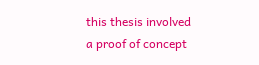this thesis involved a proof of concept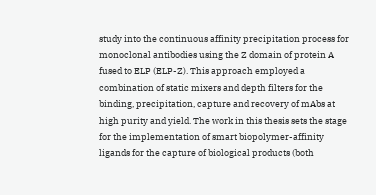study into the continuous affinity precipitation process for monoclonal antibodies using the Z domain of protein A fused to ELP (ELP-Z). This approach employed a combination of static mixers and depth filters for the binding, precipitation, capture and recovery of mAbs at high purity and yield. The work in this thesis sets the stage for the implementation of smart biopolymer-affinity ligands for the capture of biological products (both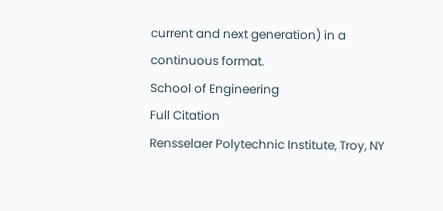current and next generation) in a continuous format.
School of Engineering
Full Citation
Rensselaer Polytechnic Institute, Troy, NY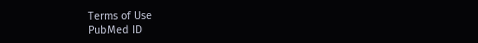Terms of Use
PubMed ID